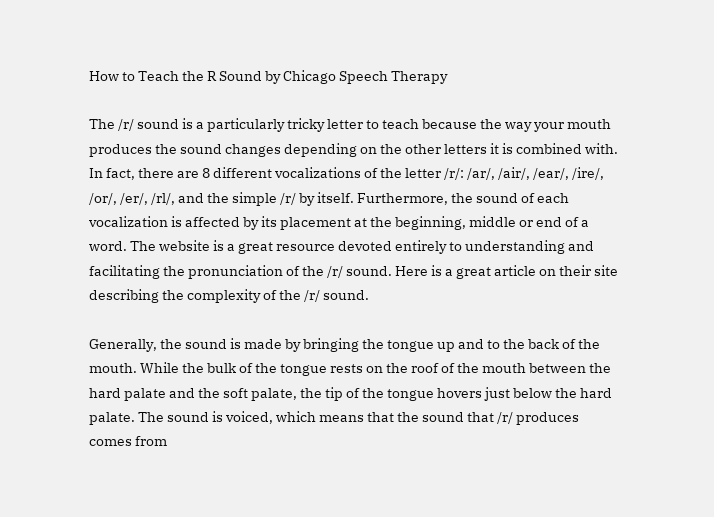How to Teach the R Sound by Chicago Speech Therapy

The /r/ sound is a particularly tricky letter to teach because the way your mouth produces the sound changes depending on the other letters it is combined with. In fact, there are 8 different vocalizations of the letter /r/: /ar/, /air/, /ear/, /ire/, /or/, /er/, /rl/, and the simple /r/ by itself. Furthermore, the sound of each vocalization is affected by its placement at the beginning, middle or end of a word. The website is a great resource devoted entirely to understanding and facilitating the pronunciation of the /r/ sound. Here is a great article on their site describing the complexity of the /r/ sound.

Generally, the sound is made by bringing the tongue up and to the back of the mouth. While the bulk of the tongue rests on the roof of the mouth between the hard palate and the soft palate, the tip of the tongue hovers just below the hard palate. The sound is voiced, which means that the sound that /r/ produces comes from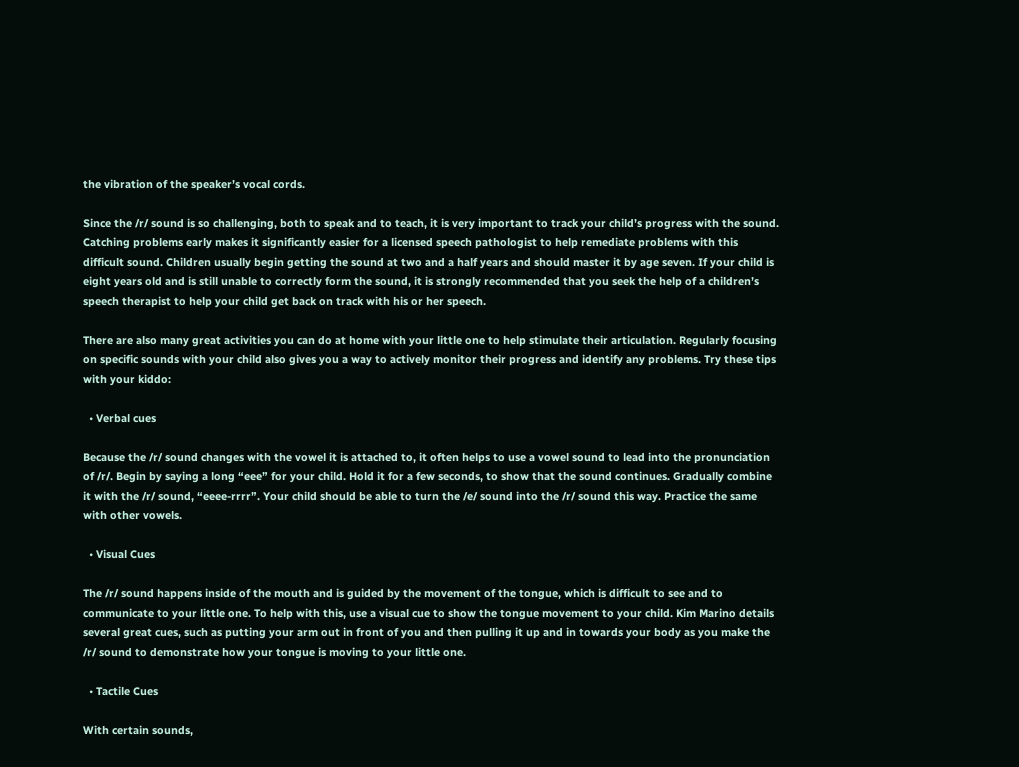the vibration of the speaker’s vocal cords.

Since the /r/ sound is so challenging, both to speak and to teach, it is very important to track your child’s progress with the sound. Catching problems early makes it significantly easier for a licensed speech pathologist to help remediate problems with this difficult sound. Children usually begin getting the sound at two and a half years and should master it by age seven. If your child is eight years old and is still unable to correctly form the sound, it is strongly recommended that you seek the help of a children’s speech therapist to help your child get back on track with his or her speech.

There are also many great activities you can do at home with your little one to help stimulate their articulation. Regularly focusing on specific sounds with your child also gives you a way to actively monitor their progress and identify any problems. Try these tips with your kiddo:

  • Verbal cues

Because the /r/ sound changes with the vowel it is attached to, it often helps to use a vowel sound to lead into the pronunciation of /r/. Begin by saying a long “eee” for your child. Hold it for a few seconds, to show that the sound continues. Gradually combine it with the /r/ sound, “eeee-rrrr”. Your child should be able to turn the /e/ sound into the /r/ sound this way. Practice the same with other vowels.

  • Visual Cues

The /r/ sound happens inside of the mouth and is guided by the movement of the tongue, which is difficult to see and to communicate to your little one. To help with this, use a visual cue to show the tongue movement to your child. Kim Marino details several great cues, such as putting your arm out in front of you and then pulling it up and in towards your body as you make the /r/ sound to demonstrate how your tongue is moving to your little one.

  • Tactile Cues

With certain sounds,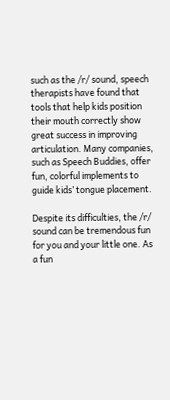such as the /r/ sound, speech therapists have found that tools that help kids position their mouth correctly show great success in improving articulation. Many companies, such as Speech Buddies, offer fun, colorful implements to guide kids’ tongue placement.

Despite its difficulties, the /r/ sound can be tremendous fun for you and your little one. As a fun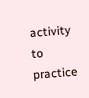activity to practice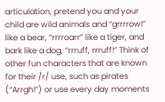articulation, pretend you and your child are wild animals and “grrrrowl” like a bear, “rrrroarr” like a tiger, and bark like a dog, “rrruff, rrruff!” Think of other fun characters that are known for their /r/ use, such as pirates (“Arrgh!”) or use every day moments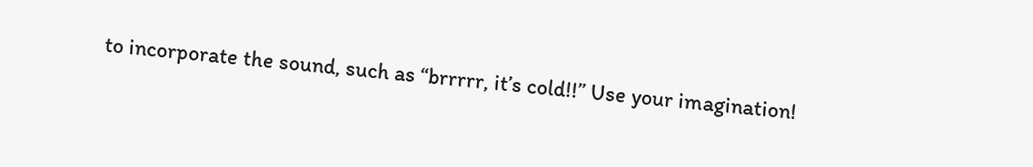to incorporate the sound, such as “brrrrr, it’s cold!!” Use your imagination!